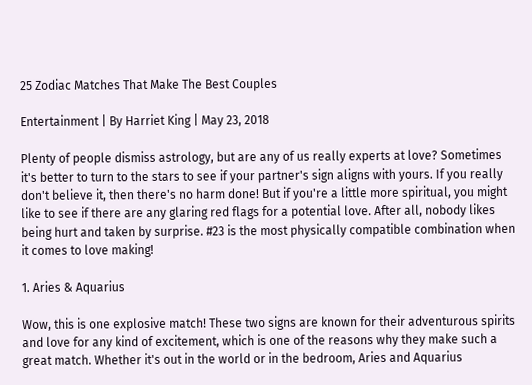25 Zodiac Matches That Make The Best Couples

Entertainment | By Harriet King | May 23, 2018

Plenty of people dismiss astrology, but are any of us really experts at love? Sometimes it's better to turn to the stars to see if your partner's sign aligns with yours. If you really don't believe it, then there's no harm done! But if you're a little more spiritual, you might like to see if there are any glaring red flags for a potential love. After all, nobody likes being hurt and taken by surprise. #23 is the most physically compatible combination when it comes to love making!

1. Aries & Aquarius

Wow, this is one explosive match! These two signs are known for their adventurous spirits and love for any kind of excitement, which is one of the reasons why they make such a great match. Whether it's out in the world or in the bedroom, Aries and Aquarius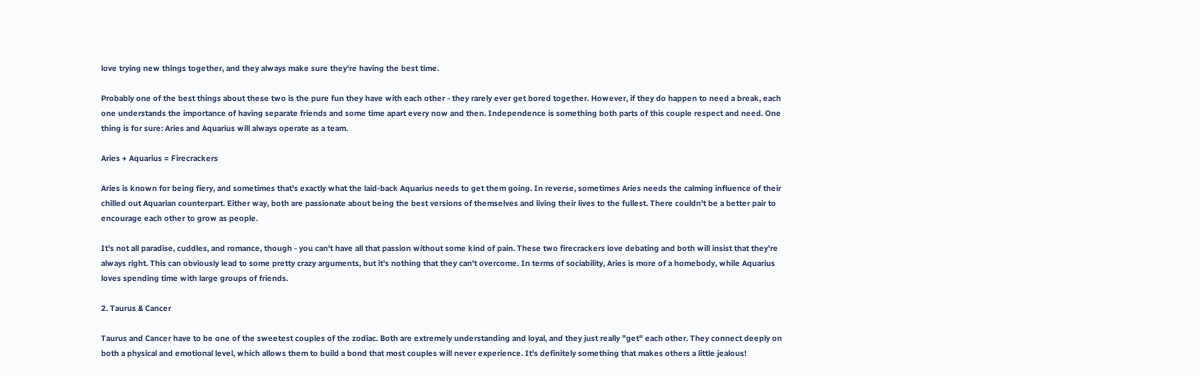love trying new things together, and they always make sure they're having the best time.

Probably one of the best things about these two is the pure fun they have with each other - they rarely ever get bored together. However, if they do happen to need a break, each one understands the importance of having separate friends and some time apart every now and then. Independence is something both parts of this couple respect and need. One thing is for sure: Aries and Aquarius will always operate as a team.

Aries + Aquarius = Firecrackers

Aries is known for being fiery, and sometimes that's exactly what the laid-back Aquarius needs to get them going. In reverse, sometimes Aries needs the calming influence of their chilled out Aquarian counterpart. Either way, both are passionate about being the best versions of themselves and living their lives to the fullest. There couldn't be a better pair to encourage each other to grow as people.

It's not all paradise, cuddles, and romance, though - you can't have all that passion without some kind of pain. These two firecrackers love debating and both will insist that they're always right. This can obviously lead to some pretty crazy arguments, but it's nothing that they can't overcome. In terms of sociability, Aries is more of a homebody, while Aquarius loves spending time with large groups of friends.

2. Taurus & Cancer

Taurus and Cancer have to be one of the sweetest couples of the zodiac. Both are extremely understanding and loyal, and they just really "get" each other. They connect deeply on both a physical and emotional level, which allows them to build a bond that most couples will never experience. It's definitely something that makes others a little jealous!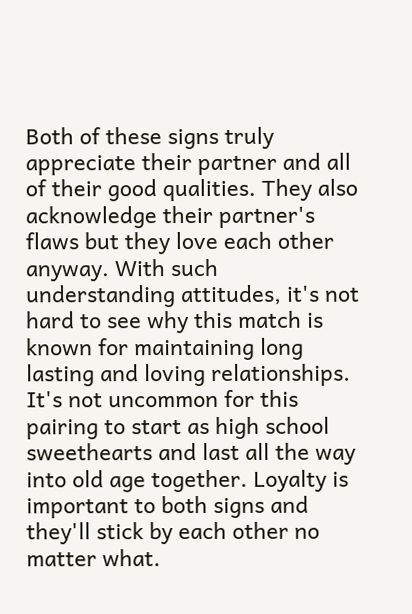Both of these signs truly appreciate their partner and all of their good qualities. They also acknowledge their partner's flaws but they love each other anyway. With such understanding attitudes, it's not hard to see why this match is known for maintaining long lasting and loving relationships. It's not uncommon for this pairing to start as high school sweethearts and last all the way into old age together. Loyalty is important to both signs and they'll stick by each other no matter what.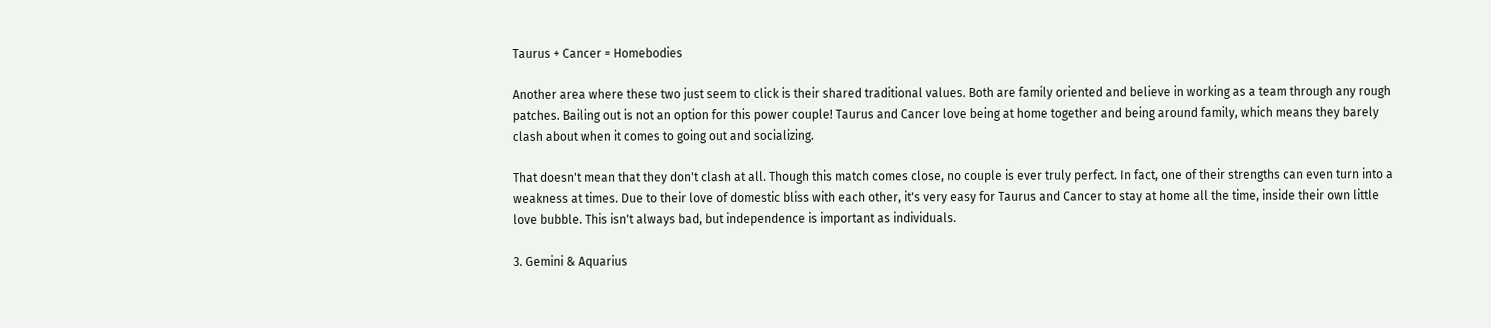Taurus + Cancer = Homebodies

Another area where these two just seem to click is their shared traditional values. Both are family oriented and believe in working as a team through any rough patches. Bailing out is not an option for this power couple! Taurus and Cancer love being at home together and being around family, which means they barely clash about when it comes to going out and socializing.

That doesn't mean that they don't clash at all. Though this match comes close, no couple is ever truly perfect. In fact, one of their strengths can even turn into a weakness at times. Due to their love of domestic bliss with each other, it's very easy for Taurus and Cancer to stay at home all the time, inside their own little love bubble. This isn't always bad, but independence is important as individuals.

3. Gemini & Aquarius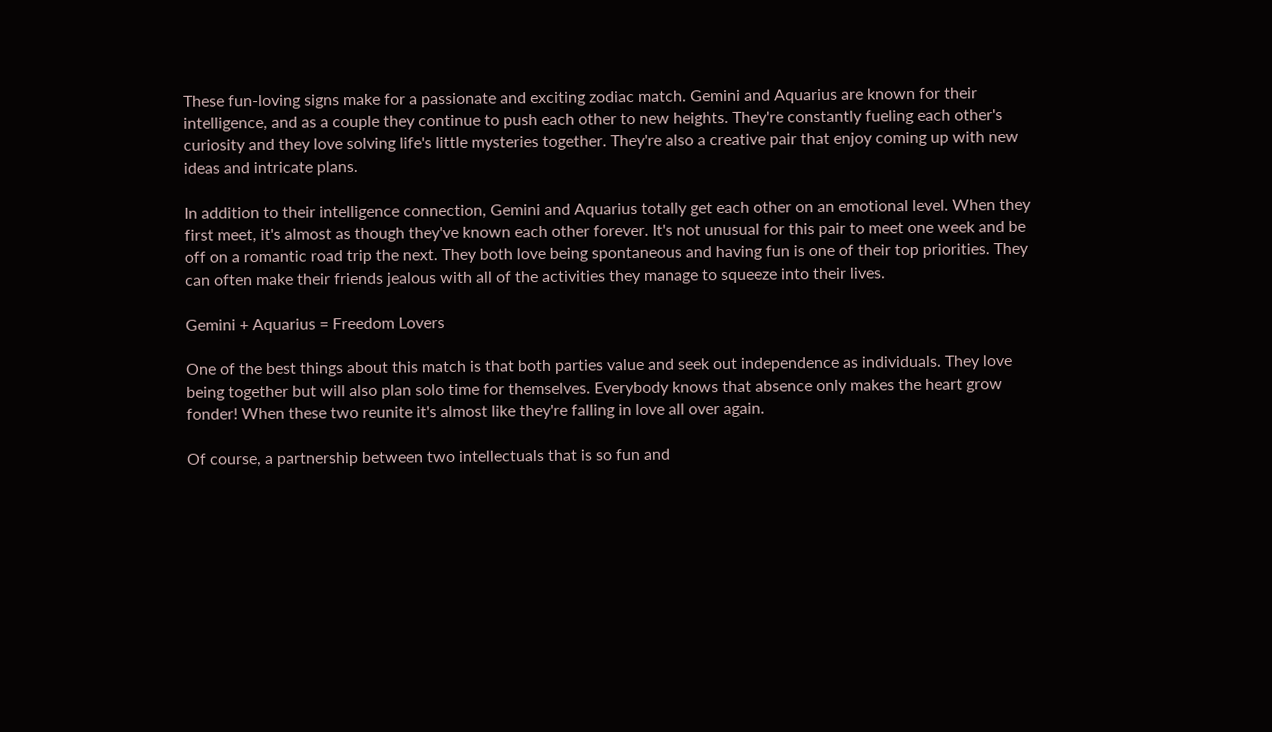These fun-loving signs make for a passionate and exciting zodiac match. Gemini and Aquarius are known for their intelligence, and as a couple they continue to push each other to new heights. They're constantly fueling each other's curiosity and they love solving life's little mysteries together. They're also a creative pair that enjoy coming up with new ideas and intricate plans.

In addition to their intelligence connection, Gemini and Aquarius totally get each other on an emotional level. When they first meet, it's almost as though they've known each other forever. It's not unusual for this pair to meet one week and be off on a romantic road trip the next. They both love being spontaneous and having fun is one of their top priorities. They can often make their friends jealous with all of the activities they manage to squeeze into their lives.

Gemini + Aquarius = Freedom Lovers

One of the best things about this match is that both parties value and seek out independence as individuals. They love being together but will also plan solo time for themselves. Everybody knows that absence only makes the heart grow fonder! When these two reunite it's almost like they're falling in love all over again.

Of course, a partnership between two intellectuals that is so fun and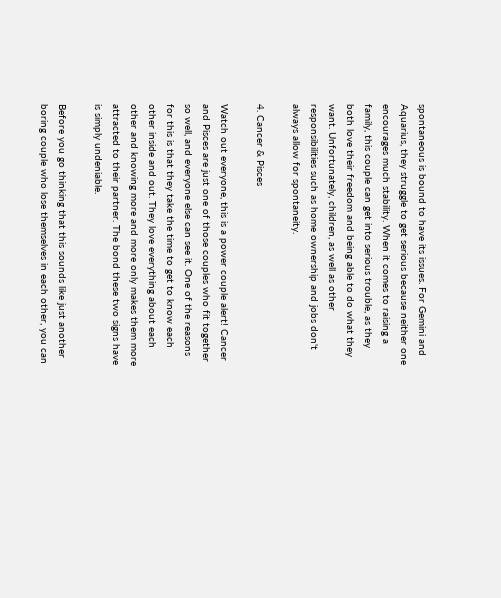spontaneous is bound to have its issues. For Gemini and Aquarius, they struggle to get serious because neither one encourages much stability. When it comes to raising a family, this couple can get into serious trouble, as they both love their freedom and being able to do what they want. Unfortunately, children, as well as other responsibilities such as home ownership and jobs don't always allow for spontaneity.

4. Cancer & Pisces

Watch out everyone, this is a power couple alert! Cancer and Pisces are just one of those couples who fit together so well, and everyone else can see it. One of the reasons for this is that they take the time to get to know each other inside and out. They love everything about each other and knowing more and more only makes them more attracted to their partner. The bond these two signs have is simply undeniable.

Before you go thinking that this sounds like just another boring couple who lose themselves in each other, you can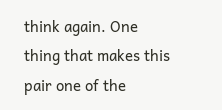think again. One thing that makes this pair one of the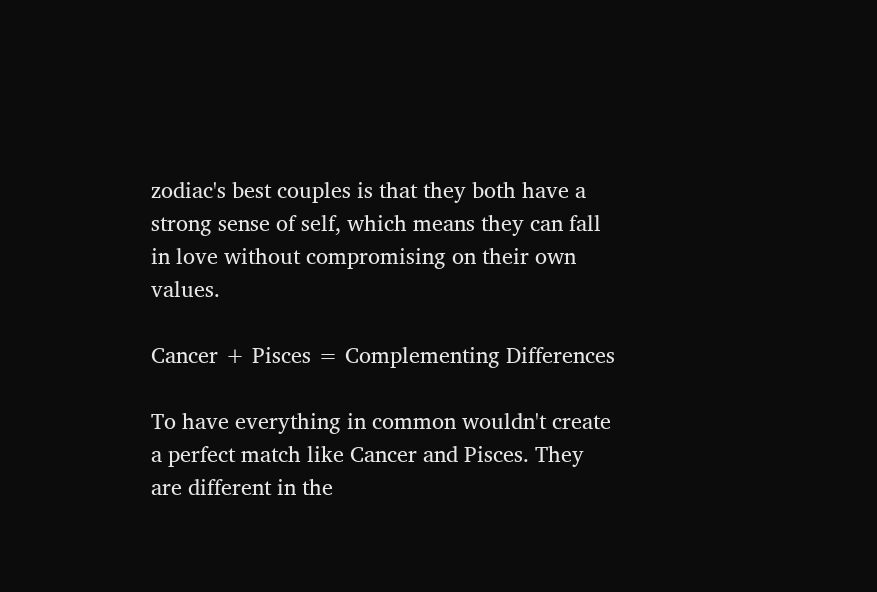zodiac's best couples is that they both have a strong sense of self, which means they can fall in love without compromising on their own values.

Cancer + Pisces = Complementing Differences

To have everything in common wouldn't create a perfect match like Cancer and Pisces. They are different in the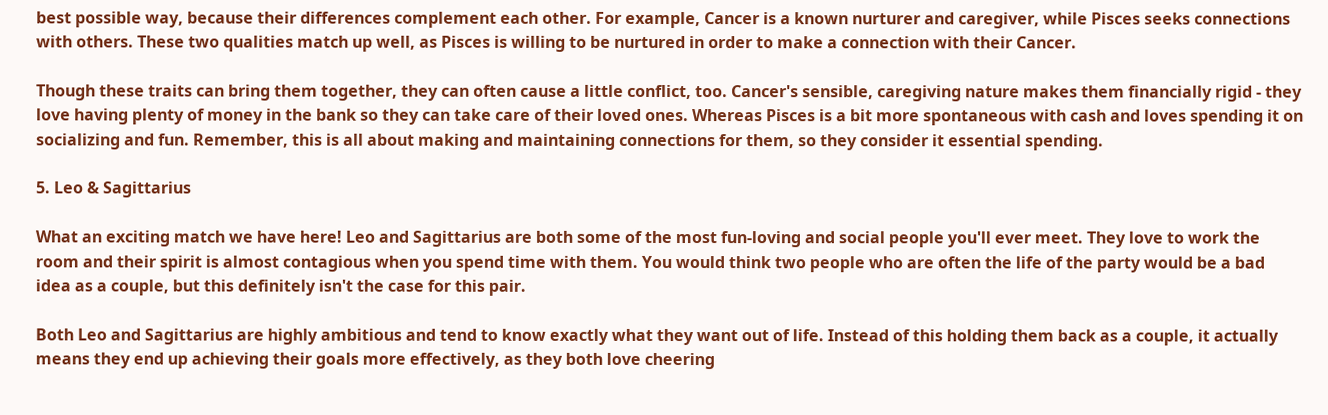best possible way, because their differences complement each other. For example, Cancer is a known nurturer and caregiver, while Pisces seeks connections with others. These two qualities match up well, as Pisces is willing to be nurtured in order to make a connection with their Cancer.

Though these traits can bring them together, they can often cause a little conflict, too. Cancer's sensible, caregiving nature makes them financially rigid - they love having plenty of money in the bank so they can take care of their loved ones. Whereas Pisces is a bit more spontaneous with cash and loves spending it on socializing and fun. Remember, this is all about making and maintaining connections for them, so they consider it essential spending.

5. Leo & Sagittarius

What an exciting match we have here! Leo and Sagittarius are both some of the most fun-loving and social people you'll ever meet. They love to work the room and their spirit is almost contagious when you spend time with them. You would think two people who are often the life of the party would be a bad idea as a couple, but this definitely isn't the case for this pair.

Both Leo and Sagittarius are highly ambitious and tend to know exactly what they want out of life. Instead of this holding them back as a couple, it actually means they end up achieving their goals more effectively, as they both love cheering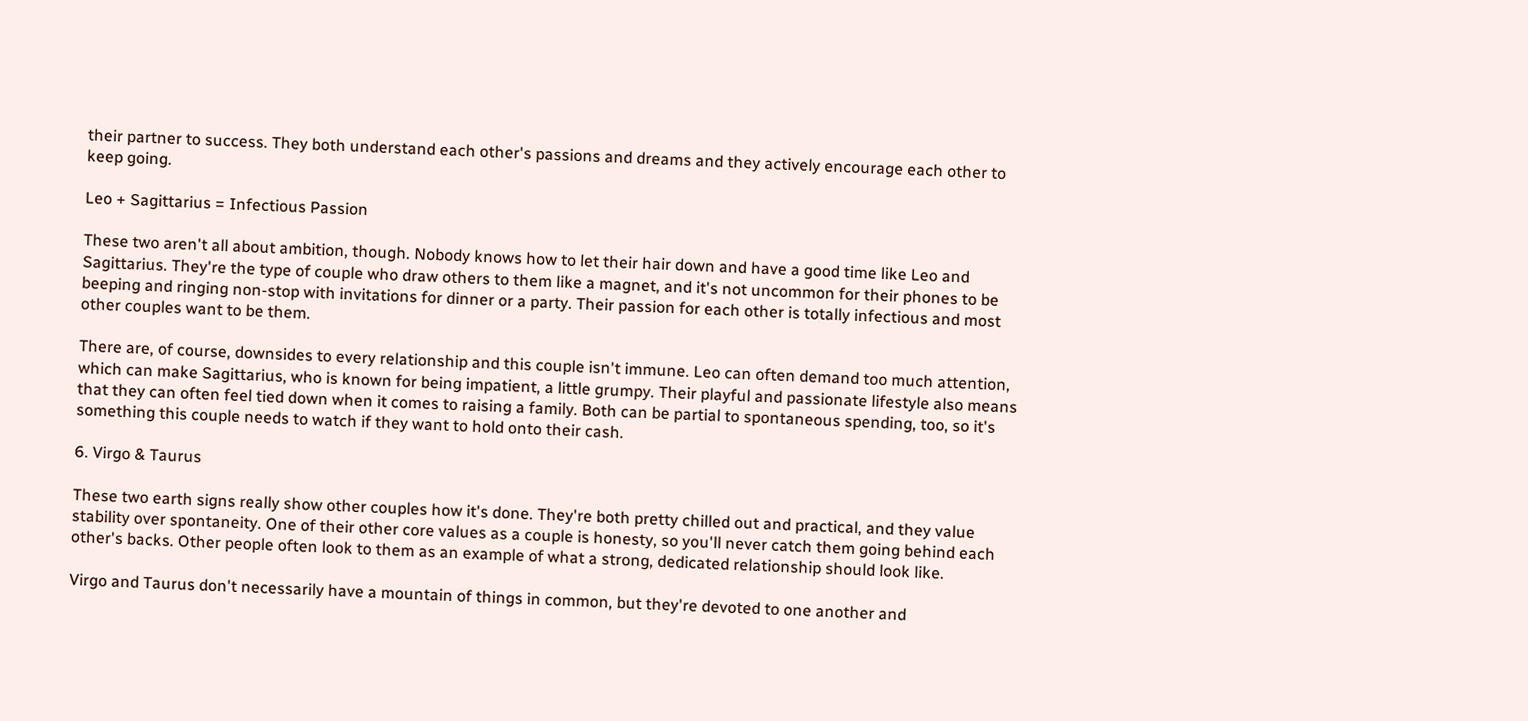their partner to success. They both understand each other's passions and dreams and they actively encourage each other to keep going.

Leo + Sagittarius = Infectious Passion

These two aren't all about ambition, though. Nobody knows how to let their hair down and have a good time like Leo and Sagittarius. They're the type of couple who draw others to them like a magnet, and it's not uncommon for their phones to be beeping and ringing non-stop with invitations for dinner or a party. Their passion for each other is totally infectious and most other couples want to be them.

There are, of course, downsides to every relationship and this couple isn't immune. Leo can often demand too much attention, which can make Sagittarius, who is known for being impatient, a little grumpy. Their playful and passionate lifestyle also means that they can often feel tied down when it comes to raising a family. Both can be partial to spontaneous spending, too, so it's something this couple needs to watch if they want to hold onto their cash.

6. Virgo & Taurus

These two earth signs really show other couples how it's done. They're both pretty chilled out and practical, and they value stability over spontaneity. One of their other core values as a couple is honesty, so you'll never catch them going behind each other's backs. Other people often look to them as an example of what a strong, dedicated relationship should look like.

Virgo and Taurus don't necessarily have a mountain of things in common, but they're devoted to one another and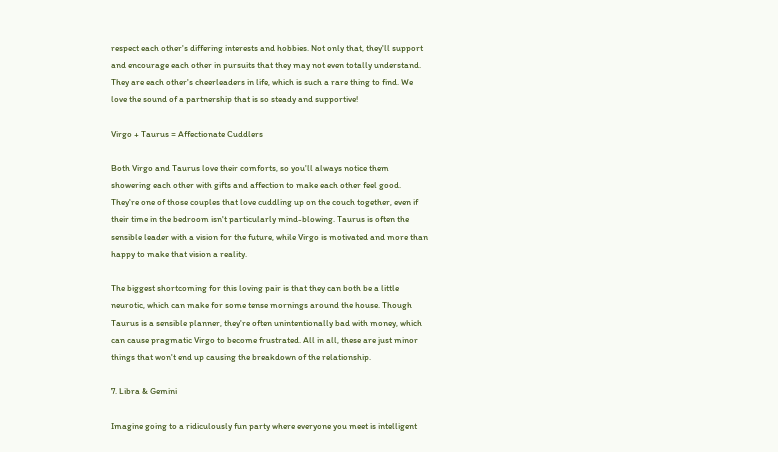respect each other's differing interests and hobbies. Not only that, they'll support and encourage each other in pursuits that they may not even totally understand. They are each other's cheerleaders in life, which is such a rare thing to find. We love the sound of a partnership that is so steady and supportive!

Virgo + Taurus = Affectionate Cuddlers

Both Virgo and Taurus love their comforts, so you'll always notice them showering each other with gifts and affection to make each other feel good. They're one of those couples that love cuddling up on the couch together, even if their time in the bedroom isn't particularly mind-blowing. Taurus is often the sensible leader with a vision for the future, while Virgo is motivated and more than happy to make that vision a reality.

The biggest shortcoming for this loving pair is that they can both be a little neurotic, which can make for some tense mornings around the house. Though Taurus is a sensible planner, they're often unintentionally bad with money, which can cause pragmatic Virgo to become frustrated. All in all, these are just minor things that won't end up causing the breakdown of the relationship.

7. Libra & Gemini

Imagine going to a ridiculously fun party where everyone you meet is intelligent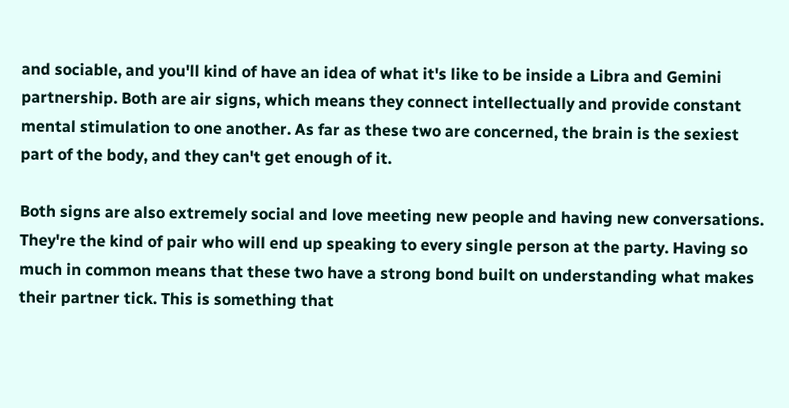and sociable, and you'll kind of have an idea of what it's like to be inside a Libra and Gemini partnership. Both are air signs, which means they connect intellectually and provide constant mental stimulation to one another. As far as these two are concerned, the brain is the sexiest part of the body, and they can't get enough of it.

Both signs are also extremely social and love meeting new people and having new conversations. They're the kind of pair who will end up speaking to every single person at the party. Having so much in common means that these two have a strong bond built on understanding what makes their partner tick. This is something that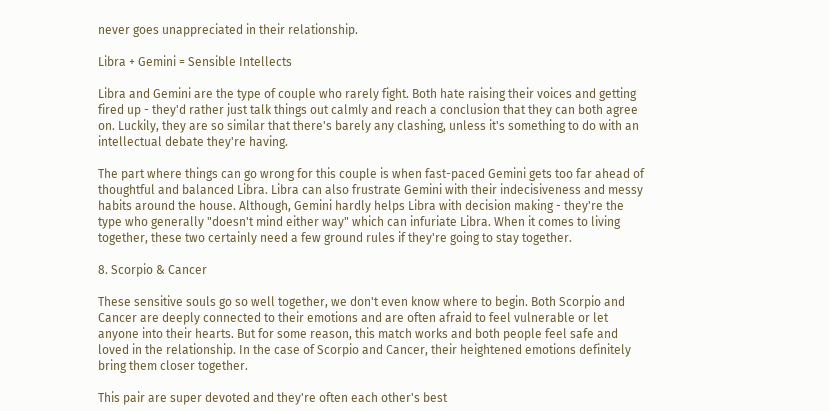never goes unappreciated in their relationship.

Libra + Gemini = Sensible Intellects

Libra and Gemini are the type of couple who rarely fight. Both hate raising their voices and getting fired up - they'd rather just talk things out calmly and reach a conclusion that they can both agree on. Luckily, they are so similar that there's barely any clashing, unless it's something to do with an intellectual debate they're having.

The part where things can go wrong for this couple is when fast-paced Gemini gets too far ahead of thoughtful and balanced Libra. Libra can also frustrate Gemini with their indecisiveness and messy habits around the house. Although, Gemini hardly helps Libra with decision making - they're the type who generally "doesn't mind either way" which can infuriate Libra. When it comes to living together, these two certainly need a few ground rules if they're going to stay together.

8. Scorpio & Cancer

These sensitive souls go so well together, we don't even know where to begin. Both Scorpio and Cancer are deeply connected to their emotions and are often afraid to feel vulnerable or let anyone into their hearts. But for some reason, this match works and both people feel safe and loved in the relationship. In the case of Scorpio and Cancer, their heightened emotions definitely bring them closer together.

This pair are super devoted and they're often each other's best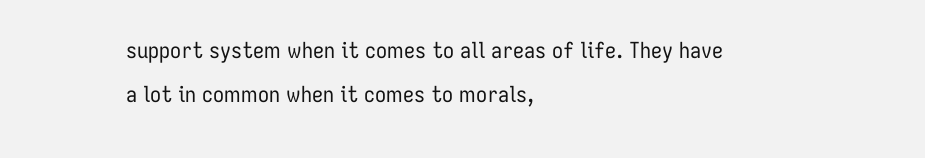support system when it comes to all areas of life. They have a lot in common when it comes to morals,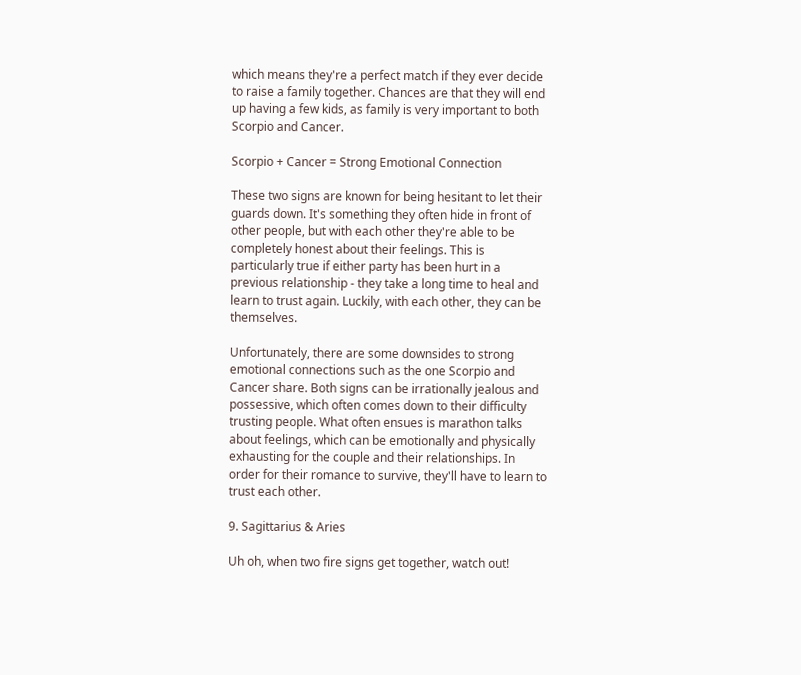which means they're a perfect match if they ever decide to raise a family together. Chances are that they will end up having a few kids, as family is very important to both Scorpio and Cancer.

Scorpio + Cancer = Strong Emotional Connection

These two signs are known for being hesitant to let their guards down. It's something they often hide in front of other people, but with each other they're able to be completely honest about their feelings. This is particularly true if either party has been hurt in a previous relationship - they take a long time to heal and learn to trust again. Luckily, with each other, they can be themselves.

Unfortunately, there are some downsides to strong emotional connections such as the one Scorpio and Cancer share. Both signs can be irrationally jealous and possessive, which often comes down to their difficulty trusting people. What often ensues is marathon talks about feelings, which can be emotionally and physically exhausting for the couple and their relationships. In order for their romance to survive, they'll have to learn to trust each other.

9. Sagittarius & Aries

Uh oh, when two fire signs get together, watch out!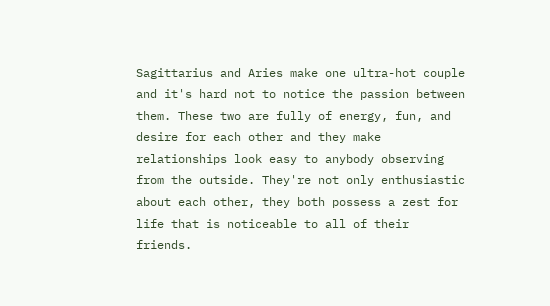Sagittarius and Aries make one ultra-hot couple and it's hard not to notice the passion between them. These two are fully of energy, fun, and desire for each other and they make relationships look easy to anybody observing from the outside. They're not only enthusiastic about each other, they both possess a zest for life that is noticeable to all of their friends.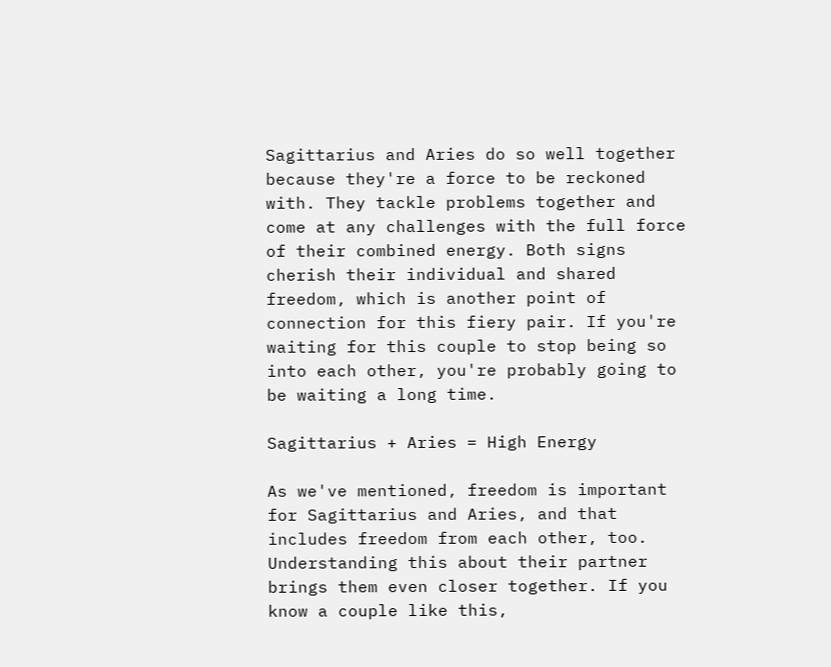Sagittarius and Aries do so well together because they're a force to be reckoned with. They tackle problems together and come at any challenges with the full force of their combined energy. Both signs cherish their individual and shared freedom, which is another point of connection for this fiery pair. If you're waiting for this couple to stop being so into each other, you're probably going to be waiting a long time.

Sagittarius + Aries = High Energy

As we've mentioned, freedom is important for Sagittarius and Aries, and that includes freedom from each other, too. Understanding this about their partner brings them even closer together. If you know a couple like this,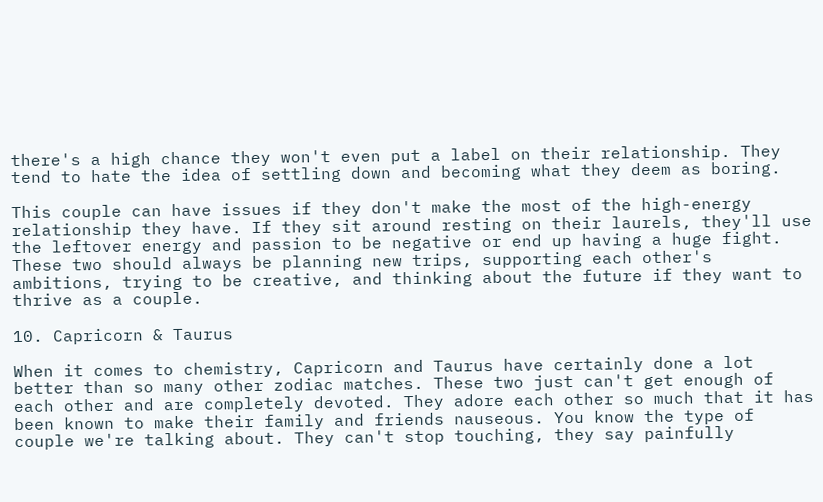there's a high chance they won't even put a label on their relationship. They tend to hate the idea of settling down and becoming what they deem as boring.

This couple can have issues if they don't make the most of the high-energy relationship they have. If they sit around resting on their laurels, they'll use the leftover energy and passion to be negative or end up having a huge fight. These two should always be planning new trips, supporting each other's ambitions, trying to be creative, and thinking about the future if they want to thrive as a couple.

10. Capricorn & Taurus

When it comes to chemistry, Capricorn and Taurus have certainly done a lot better than so many other zodiac matches. These two just can't get enough of each other and are completely devoted. They adore each other so much that it has been known to make their family and friends nauseous. You know the type of couple we're talking about. They can't stop touching, they say painfully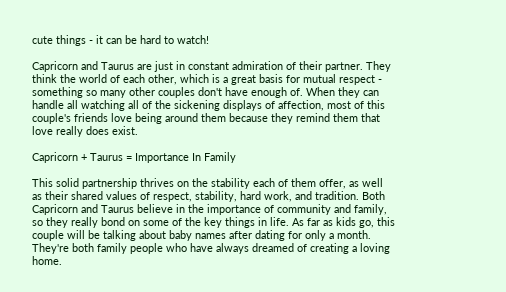cute things - it can be hard to watch!

Capricorn and Taurus are just in constant admiration of their partner. They think the world of each other, which is a great basis for mutual respect - something so many other couples don't have enough of. When they can handle all watching all of the sickening displays of affection, most of this couple's friends love being around them because they remind them that love really does exist.

Capricorn + Taurus = Importance In Family

This solid partnership thrives on the stability each of them offer, as well as their shared values of respect, stability, hard work, and tradition. Both Capricorn and Taurus believe in the importance of community and family, so they really bond on some of the key things in life. As far as kids go, this couple will be talking about baby names after dating for only a month. They're both family people who have always dreamed of creating a loving home.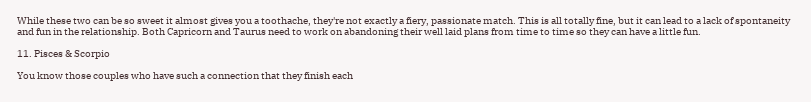While these two can be so sweet it almost gives you a toothache, they're not exactly a fiery, passionate match. This is all totally fine, but it can lead to a lack of spontaneity and fun in the relationship. Both Capricorn and Taurus need to work on abandoning their well laid plans from time to time so they can have a little fun.

11. Pisces & Scorpio

You know those couples who have such a connection that they finish each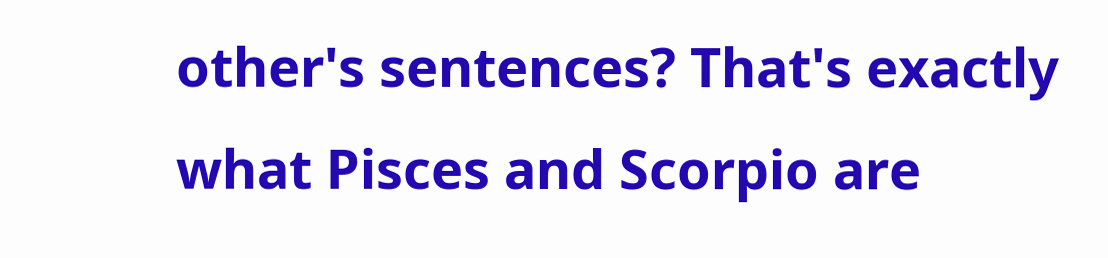other's sentences? That's exactly what Pisces and Scorpio are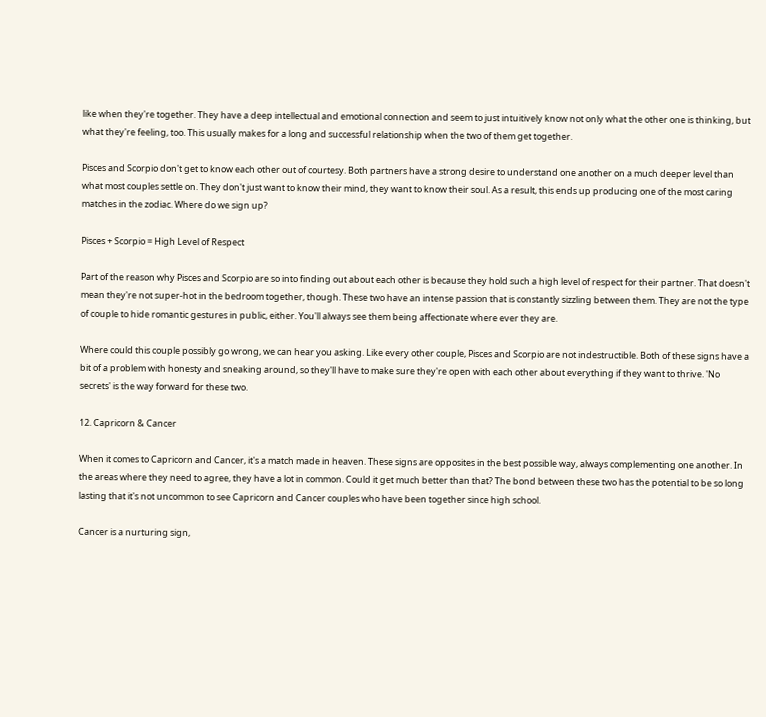like when they're together. They have a deep intellectual and emotional connection and seem to just intuitively know not only what the other one is thinking, but what they're feeling, too. This usually makes for a long and successful relationship when the two of them get together.

Pisces and Scorpio don't get to know each other out of courtesy. Both partners have a strong desire to understand one another on a much deeper level than what most couples settle on. They don't just want to know their mind, they want to know their soul. As a result, this ends up producing one of the most caring matches in the zodiac. Where do we sign up?

Pisces + Scorpio = High Level of Respect

Part of the reason why Pisces and Scorpio are so into finding out about each other is because they hold such a high level of respect for their partner. That doesn't mean they're not super-hot in the bedroom together, though. These two have an intense passion that is constantly sizzling between them. They are not the type of couple to hide romantic gestures in public, either. You'll always see them being affectionate where ever they are.

Where could this couple possibly go wrong, we can hear you asking. Like every other couple, Pisces and Scorpio are not indestructible. Both of these signs have a bit of a problem with honesty and sneaking around, so they'll have to make sure they're open with each other about everything if they want to thrive. 'No secrets' is the way forward for these two.

12. Capricorn & Cancer

When it comes to Capricorn and Cancer, it's a match made in heaven. These signs are opposites in the best possible way, always complementing one another. In the areas where they need to agree, they have a lot in common. Could it get much better than that? The bond between these two has the potential to be so long lasting that it's not uncommon to see Capricorn and Cancer couples who have been together since high school.

Cancer is a nurturing sign,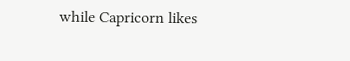while Capricorn likes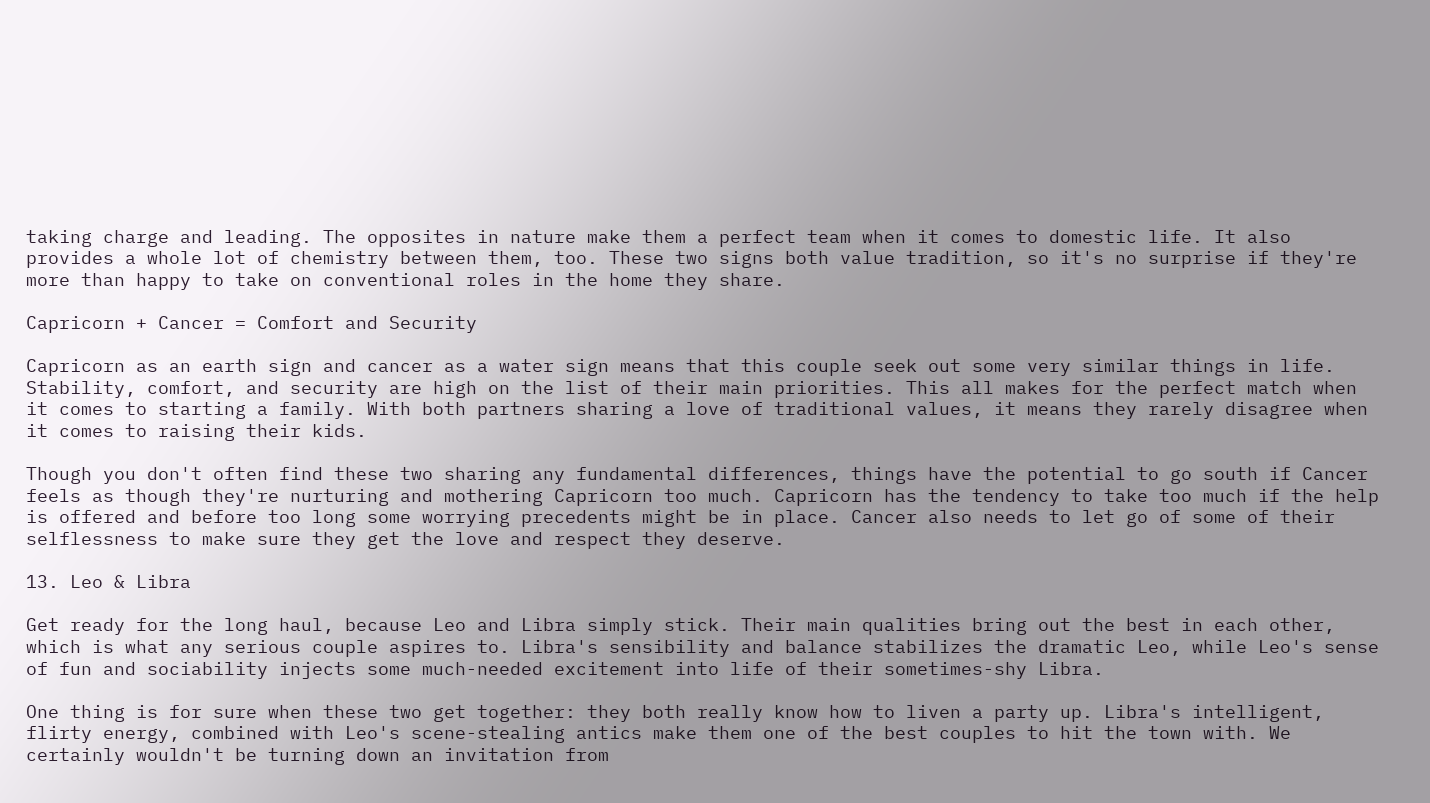taking charge and leading. The opposites in nature make them a perfect team when it comes to domestic life. It also provides a whole lot of chemistry between them, too. These two signs both value tradition, so it's no surprise if they're more than happy to take on conventional roles in the home they share.

Capricorn + Cancer = Comfort and Security

Capricorn as an earth sign and cancer as a water sign means that this couple seek out some very similar things in life. Stability, comfort, and security are high on the list of their main priorities. This all makes for the perfect match when it comes to starting a family. With both partners sharing a love of traditional values, it means they rarely disagree when it comes to raising their kids.

Though you don't often find these two sharing any fundamental differences, things have the potential to go south if Cancer feels as though they're nurturing and mothering Capricorn too much. Capricorn has the tendency to take too much if the help is offered and before too long some worrying precedents might be in place. Cancer also needs to let go of some of their selflessness to make sure they get the love and respect they deserve.

13. Leo & Libra

Get ready for the long haul, because Leo and Libra simply stick. Their main qualities bring out the best in each other, which is what any serious couple aspires to. Libra's sensibility and balance stabilizes the dramatic Leo, while Leo's sense of fun and sociability injects some much-needed excitement into life of their sometimes-shy Libra.

One thing is for sure when these two get together: they both really know how to liven a party up. Libra's intelligent, flirty energy, combined with Leo's scene-stealing antics make them one of the best couples to hit the town with. We certainly wouldn't be turning down an invitation from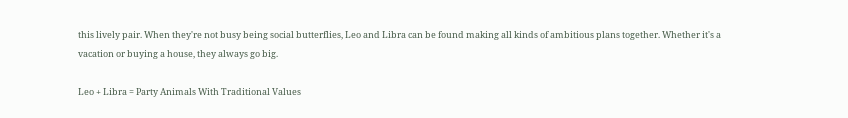this lively pair. When they're not busy being social butterflies, Leo and Libra can be found making all kinds of ambitious plans together. Whether it's a vacation or buying a house, they always go big.

Leo + Libra = Party Animals With Traditional Values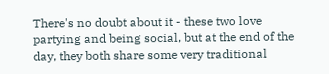There's no doubt about it - these two love partying and being social, but at the end of the day, they both share some very traditional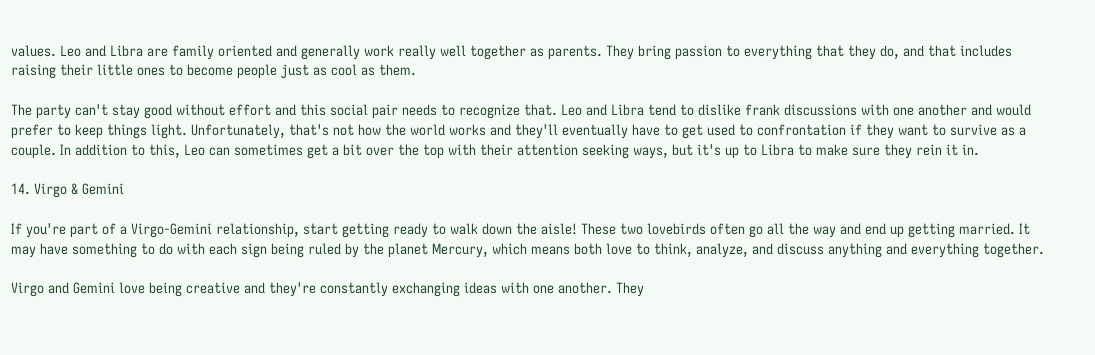values. Leo and Libra are family oriented and generally work really well together as parents. They bring passion to everything that they do, and that includes raising their little ones to become people just as cool as them.

The party can't stay good without effort and this social pair needs to recognize that. Leo and Libra tend to dislike frank discussions with one another and would prefer to keep things light. Unfortunately, that's not how the world works and they'll eventually have to get used to confrontation if they want to survive as a couple. In addition to this, Leo can sometimes get a bit over the top with their attention seeking ways, but it's up to Libra to make sure they rein it in.

14. Virgo & Gemini

If you're part of a Virgo-Gemini relationship, start getting ready to walk down the aisle! These two lovebirds often go all the way and end up getting married. It may have something to do with each sign being ruled by the planet Mercury, which means both love to think, analyze, and discuss anything and everything together.

Virgo and Gemini love being creative and they're constantly exchanging ideas with one another. They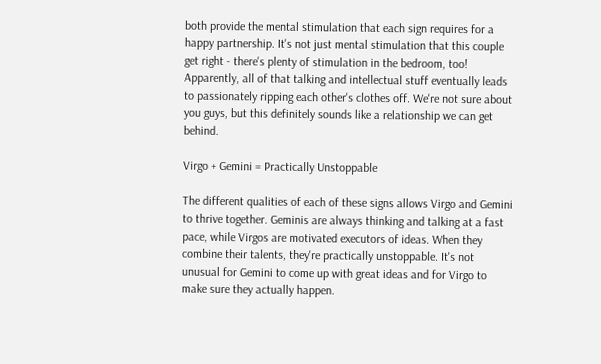both provide the mental stimulation that each sign requires for a happy partnership. It's not just mental stimulation that this couple get right - there's plenty of stimulation in the bedroom, too! Apparently, all of that talking and intellectual stuff eventually leads to passionately ripping each other's clothes off. We're not sure about you guys, but this definitely sounds like a relationship we can get behind.

Virgo + Gemini = Practically Unstoppable

The different qualities of each of these signs allows Virgo and Gemini to thrive together. Geminis are always thinking and talking at a fast pace, while Virgos are motivated executors of ideas. When they combine their talents, they're practically unstoppable. It's not unusual for Gemini to come up with great ideas and for Virgo to make sure they actually happen.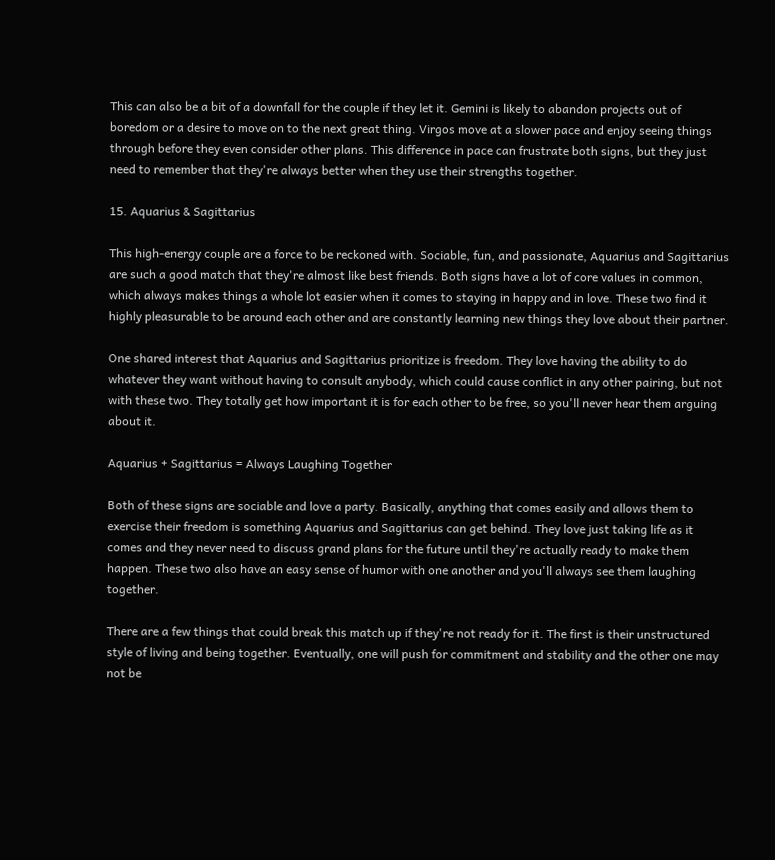This can also be a bit of a downfall for the couple if they let it. Gemini is likely to abandon projects out of boredom or a desire to move on to the next great thing. Virgos move at a slower pace and enjoy seeing things through before they even consider other plans. This difference in pace can frustrate both signs, but they just need to remember that they're always better when they use their strengths together.

15. Aquarius & Sagittarius

This high-energy couple are a force to be reckoned with. Sociable, fun, and passionate, Aquarius and Sagittarius are such a good match that they're almost like best friends. Both signs have a lot of core values in common, which always makes things a whole lot easier when it comes to staying in happy and in love. These two find it highly pleasurable to be around each other and are constantly learning new things they love about their partner.

One shared interest that Aquarius and Sagittarius prioritize is freedom. They love having the ability to do whatever they want without having to consult anybody, which could cause conflict in any other pairing, but not with these two. They totally get how important it is for each other to be free, so you'll never hear them arguing about it.

Aquarius + Sagittarius = Always Laughing Together

Both of these signs are sociable and love a party. Basically, anything that comes easily and allows them to exercise their freedom is something Aquarius and Sagittarius can get behind. They love just taking life as it comes and they never need to discuss grand plans for the future until they're actually ready to make them happen. These two also have an easy sense of humor with one another and you'll always see them laughing together.

There are a few things that could break this match up if they're not ready for it. The first is their unstructured style of living and being together. Eventually, one will push for commitment and stability and the other one may not be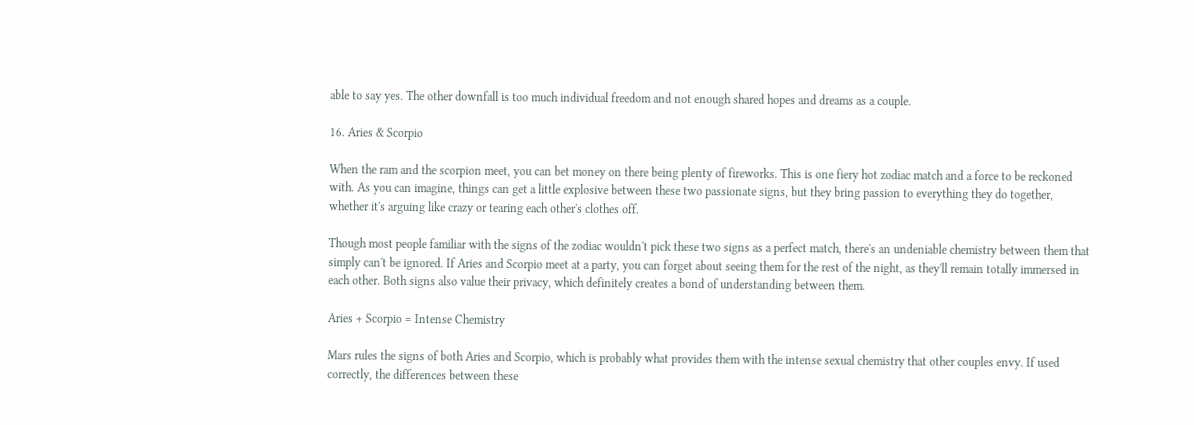able to say yes. The other downfall is too much individual freedom and not enough shared hopes and dreams as a couple.

16. Aries & Scorpio

When the ram and the scorpion meet, you can bet money on there being plenty of fireworks. This is one fiery hot zodiac match and a force to be reckoned with. As you can imagine, things can get a little explosive between these two passionate signs, but they bring passion to everything they do together, whether it's arguing like crazy or tearing each other's clothes off.

Though most people familiar with the signs of the zodiac wouldn't pick these two signs as a perfect match, there's an undeniable chemistry between them that simply can't be ignored. If Aries and Scorpio meet at a party, you can forget about seeing them for the rest of the night, as they'll remain totally immersed in each other. Both signs also value their privacy, which definitely creates a bond of understanding between them.

Aries + Scorpio = Intense Chemistry

Mars rules the signs of both Aries and Scorpio, which is probably what provides them with the intense sexual chemistry that other couples envy. If used correctly, the differences between these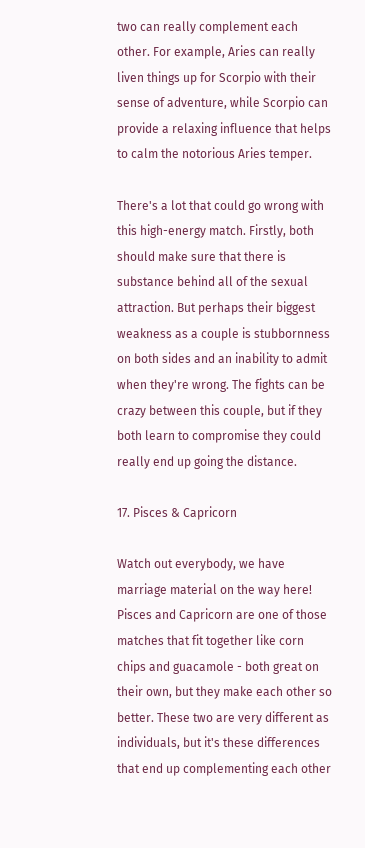two can really complement each other. For example, Aries can really liven things up for Scorpio with their sense of adventure, while Scorpio can provide a relaxing influence that helps to calm the notorious Aries temper.

There's a lot that could go wrong with this high-energy match. Firstly, both should make sure that there is substance behind all of the sexual attraction. But perhaps their biggest weakness as a couple is stubbornness on both sides and an inability to admit when they're wrong. The fights can be crazy between this couple, but if they both learn to compromise they could really end up going the distance.

17. Pisces & Capricorn

Watch out everybody, we have marriage material on the way here! Pisces and Capricorn are one of those matches that fit together like corn chips and guacamole - both great on their own, but they make each other so better. These two are very different as individuals, but it's these differences that end up complementing each other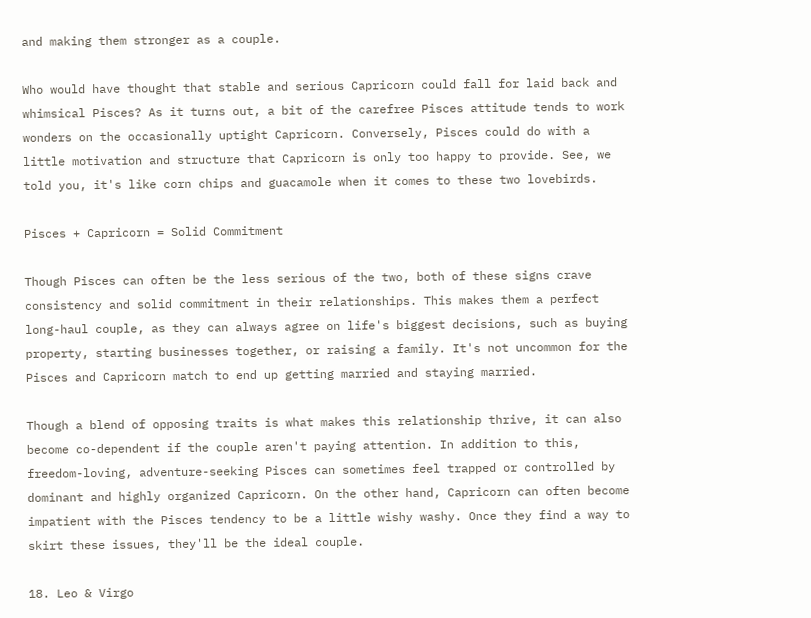and making them stronger as a couple.

Who would have thought that stable and serious Capricorn could fall for laid back and whimsical Pisces? As it turns out, a bit of the carefree Pisces attitude tends to work wonders on the occasionally uptight Capricorn. Conversely, Pisces could do with a little motivation and structure that Capricorn is only too happy to provide. See, we told you, it's like corn chips and guacamole when it comes to these two lovebirds.

Pisces + Capricorn = Solid Commitment

Though Pisces can often be the less serious of the two, both of these signs crave consistency and solid commitment in their relationships. This makes them a perfect long-haul couple, as they can always agree on life's biggest decisions, such as buying property, starting businesses together, or raising a family. It's not uncommon for the Pisces and Capricorn match to end up getting married and staying married.

Though a blend of opposing traits is what makes this relationship thrive, it can also become co-dependent if the couple aren't paying attention. In addition to this, freedom-loving, adventure-seeking Pisces can sometimes feel trapped or controlled by dominant and highly organized Capricorn. On the other hand, Capricorn can often become impatient with the Pisces tendency to be a little wishy washy. Once they find a way to skirt these issues, they'll be the ideal couple.

18. Leo & Virgo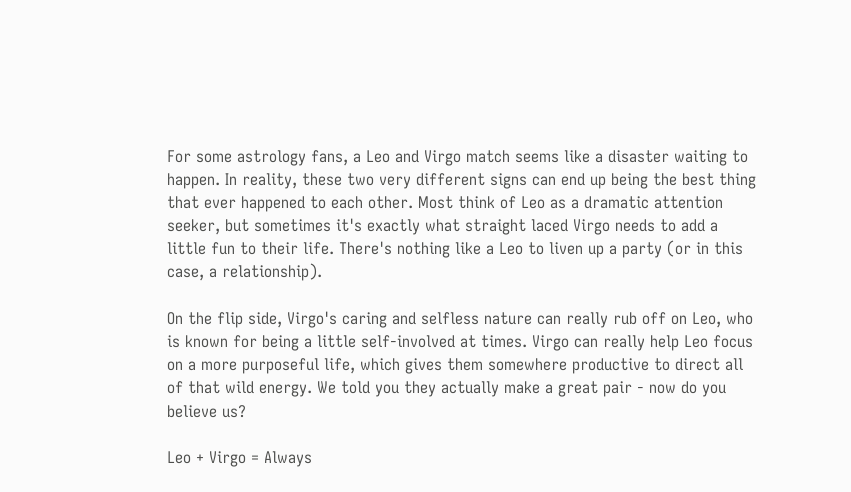For some astrology fans, a Leo and Virgo match seems like a disaster waiting to happen. In reality, these two very different signs can end up being the best thing that ever happened to each other. Most think of Leo as a dramatic attention seeker, but sometimes it's exactly what straight laced Virgo needs to add a little fun to their life. There's nothing like a Leo to liven up a party (or in this case, a relationship).

On the flip side, Virgo's caring and selfless nature can really rub off on Leo, who is known for being a little self-involved at times. Virgo can really help Leo focus on a more purposeful life, which gives them somewhere productive to direct all of that wild energy. We told you they actually make a great pair - now do you believe us?

Leo + Virgo = Always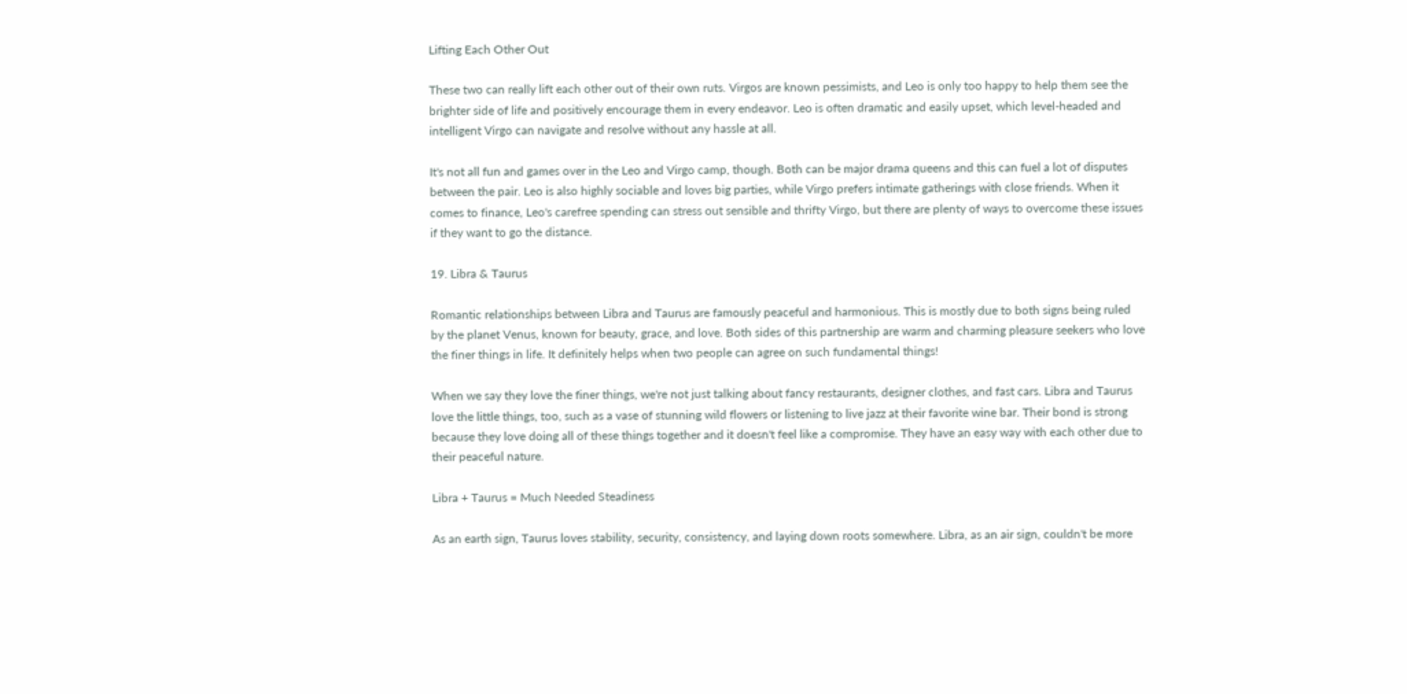Lifting Each Other Out

These two can really lift each other out of their own ruts. Virgos are known pessimists, and Leo is only too happy to help them see the brighter side of life and positively encourage them in every endeavor. Leo is often dramatic and easily upset, which level-headed and intelligent Virgo can navigate and resolve without any hassle at all.

It's not all fun and games over in the Leo and Virgo camp, though. Both can be major drama queens and this can fuel a lot of disputes between the pair. Leo is also highly sociable and loves big parties, while Virgo prefers intimate gatherings with close friends. When it comes to finance, Leo's carefree spending can stress out sensible and thrifty Virgo, but there are plenty of ways to overcome these issues if they want to go the distance.

19. Libra & Taurus

Romantic relationships between Libra and Taurus are famously peaceful and harmonious. This is mostly due to both signs being ruled by the planet Venus, known for beauty, grace, and love. Both sides of this partnership are warm and charming pleasure seekers who love the finer things in life. It definitely helps when two people can agree on such fundamental things!

When we say they love the finer things, we're not just talking about fancy restaurants, designer clothes, and fast cars. Libra and Taurus love the little things, too, such as a vase of stunning wild flowers or listening to live jazz at their favorite wine bar. Their bond is strong because they love doing all of these things together and it doesn't feel like a compromise. They have an easy way with each other due to their peaceful nature.

Libra + Taurus = Much Needed Steadiness

As an earth sign, Taurus loves stability, security, consistency, and laying down roots somewhere. Libra, as an air sign, couldn't be more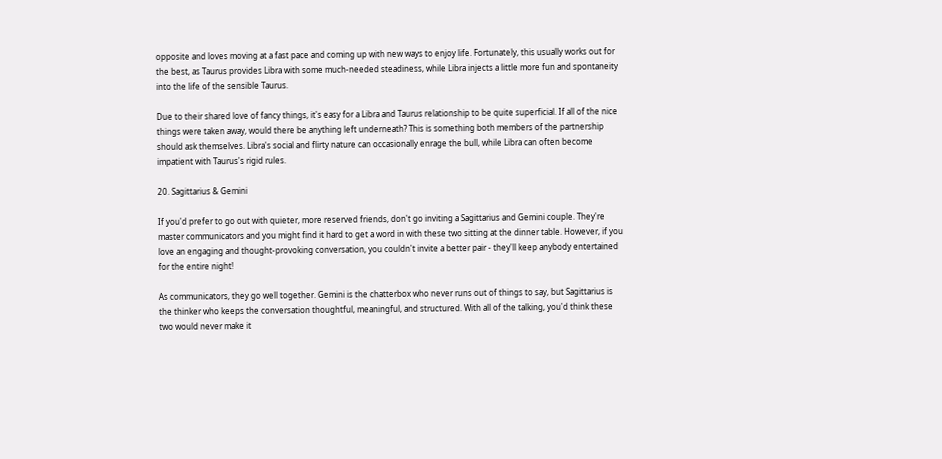opposite and loves moving at a fast pace and coming up with new ways to enjoy life. Fortunately, this usually works out for the best, as Taurus provides Libra with some much-needed steadiness, while Libra injects a little more fun and spontaneity into the life of the sensible Taurus.

Due to their shared love of fancy things, it's easy for a Libra and Taurus relationship to be quite superficial. If all of the nice things were taken away, would there be anything left underneath? This is something both members of the partnership should ask themselves. Libra's social and flirty nature can occasionally enrage the bull, while Libra can often become impatient with Taurus's rigid rules.

20. Sagittarius & Gemini

If you'd prefer to go out with quieter, more reserved friends, don't go inviting a Sagittarius and Gemini couple. They're master communicators and you might find it hard to get a word in with these two sitting at the dinner table. However, if you love an engaging and thought-provoking conversation, you couldn't invite a better pair - they'll keep anybody entertained for the entire night!

As communicators, they go well together. Gemini is the chatterbox who never runs out of things to say, but Sagittarius is the thinker who keeps the conversation thoughtful, meaningful, and structured. With all of the talking, you'd think these two would never make it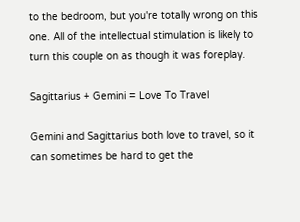to the bedroom, but you're totally wrong on this one. All of the intellectual stimulation is likely to turn this couple on as though it was foreplay.

Sagittarius + Gemini = Love To Travel

Gemini and Sagittarius both love to travel, so it can sometimes be hard to get the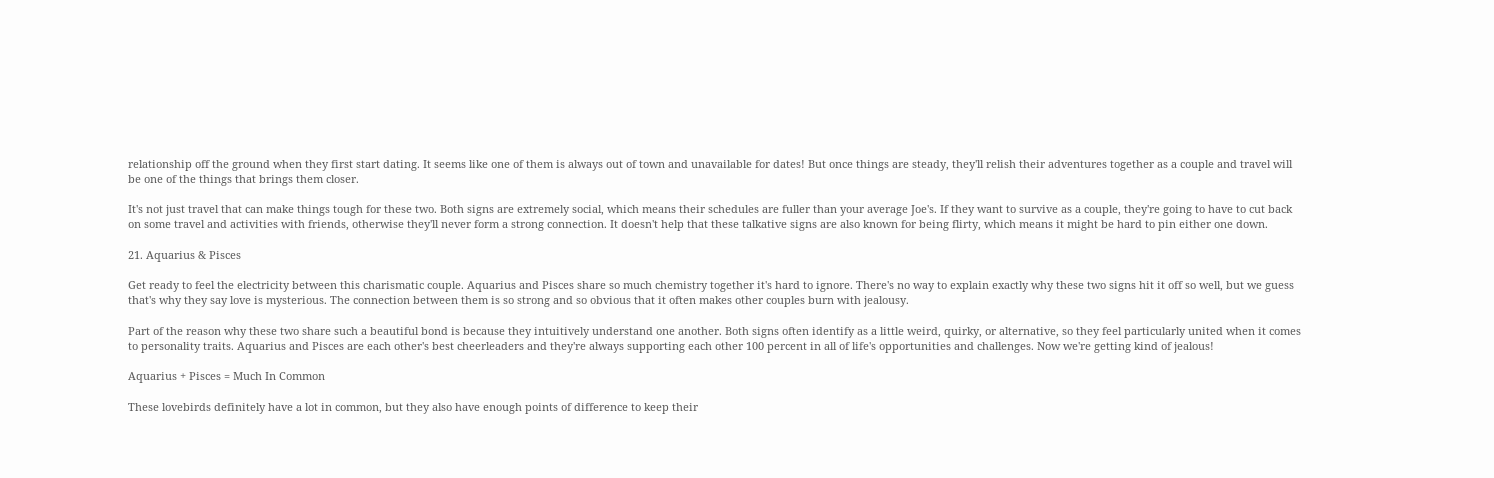relationship off the ground when they first start dating. It seems like one of them is always out of town and unavailable for dates! But once things are steady, they'll relish their adventures together as a couple and travel will be one of the things that brings them closer.

It's not just travel that can make things tough for these two. Both signs are extremely social, which means their schedules are fuller than your average Joe's. If they want to survive as a couple, they're going to have to cut back on some travel and activities with friends, otherwise they'll never form a strong connection. It doesn't help that these talkative signs are also known for being flirty, which means it might be hard to pin either one down.

21. Aquarius & Pisces

Get ready to feel the electricity between this charismatic couple. Aquarius and Pisces share so much chemistry together it's hard to ignore. There's no way to explain exactly why these two signs hit it off so well, but we guess that's why they say love is mysterious. The connection between them is so strong and so obvious that it often makes other couples burn with jealousy.

Part of the reason why these two share such a beautiful bond is because they intuitively understand one another. Both signs often identify as a little weird, quirky, or alternative, so they feel particularly united when it comes to personality traits. Aquarius and Pisces are each other's best cheerleaders and they're always supporting each other 100 percent in all of life's opportunities and challenges. Now we're getting kind of jealous!

Aquarius + Pisces = Much In Common

These lovebirds definitely have a lot in common, but they also have enough points of difference to keep their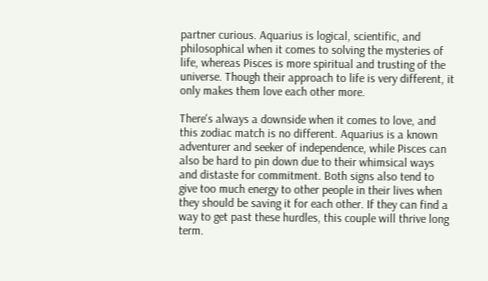partner curious. Aquarius is logical, scientific, and philosophical when it comes to solving the mysteries of life, whereas Pisces is more spiritual and trusting of the universe. Though their approach to life is very different, it only makes them love each other more.

There's always a downside when it comes to love, and this zodiac match is no different. Aquarius is a known adventurer and seeker of independence, while Pisces can also be hard to pin down due to their whimsical ways and distaste for commitment. Both signs also tend to give too much energy to other people in their lives when they should be saving it for each other. If they can find a way to get past these hurdles, this couple will thrive long term.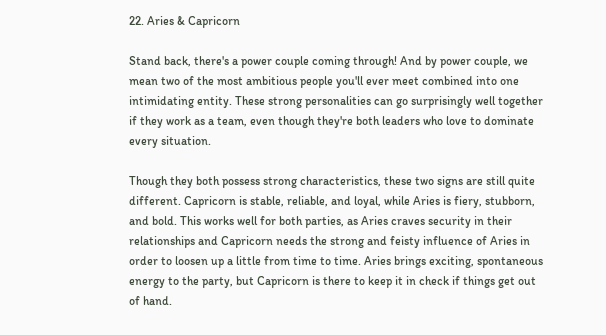22. Aries & Capricorn

Stand back, there's a power couple coming through! And by power couple, we mean two of the most ambitious people you'll ever meet combined into one intimidating entity. These strong personalities can go surprisingly well together if they work as a team, even though they're both leaders who love to dominate every situation.

Though they both possess strong characteristics, these two signs are still quite different. Capricorn is stable, reliable, and loyal, while Aries is fiery, stubborn, and bold. This works well for both parties, as Aries craves security in their relationships and Capricorn needs the strong and feisty influence of Aries in order to loosen up a little from time to time. Aries brings exciting, spontaneous energy to the party, but Capricorn is there to keep it in check if things get out of hand.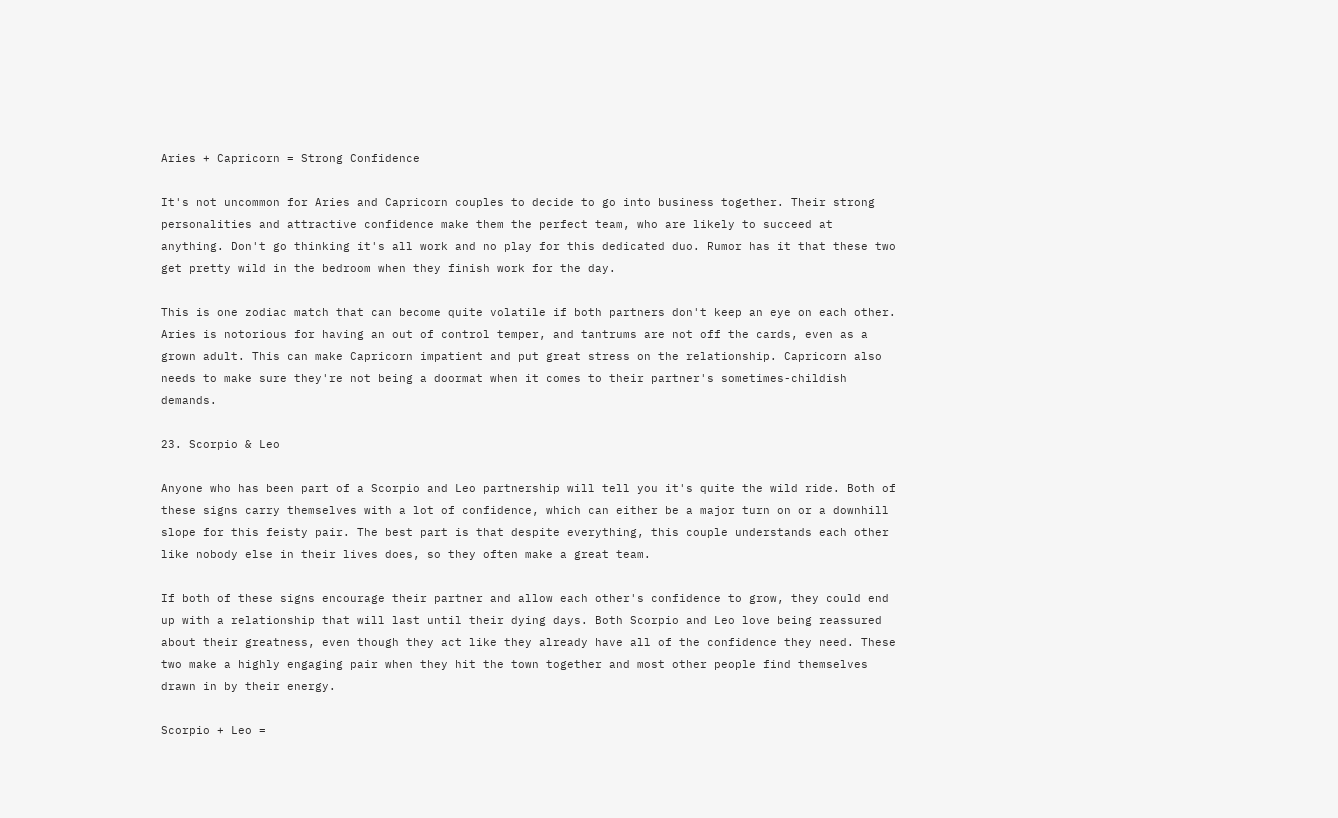Aries + Capricorn = Strong Confidence

It's not uncommon for Aries and Capricorn couples to decide to go into business together. Their strong personalities and attractive confidence make them the perfect team, who are likely to succeed at anything. Don't go thinking it's all work and no play for this dedicated duo. Rumor has it that these two get pretty wild in the bedroom when they finish work for the day.

This is one zodiac match that can become quite volatile if both partners don't keep an eye on each other. Aries is notorious for having an out of control temper, and tantrums are not off the cards, even as a grown adult. This can make Capricorn impatient and put great stress on the relationship. Capricorn also needs to make sure they're not being a doormat when it comes to their partner's sometimes-childish demands.

23. Scorpio & Leo

Anyone who has been part of a Scorpio and Leo partnership will tell you it's quite the wild ride. Both of these signs carry themselves with a lot of confidence, which can either be a major turn on or a downhill slope for this feisty pair. The best part is that despite everything, this couple understands each other like nobody else in their lives does, so they often make a great team.

If both of these signs encourage their partner and allow each other's confidence to grow, they could end up with a relationship that will last until their dying days. Both Scorpio and Leo love being reassured about their greatness, even though they act like they already have all of the confidence they need. These two make a highly engaging pair when they hit the town together and most other people find themselves drawn in by their energy.

Scorpio + Leo =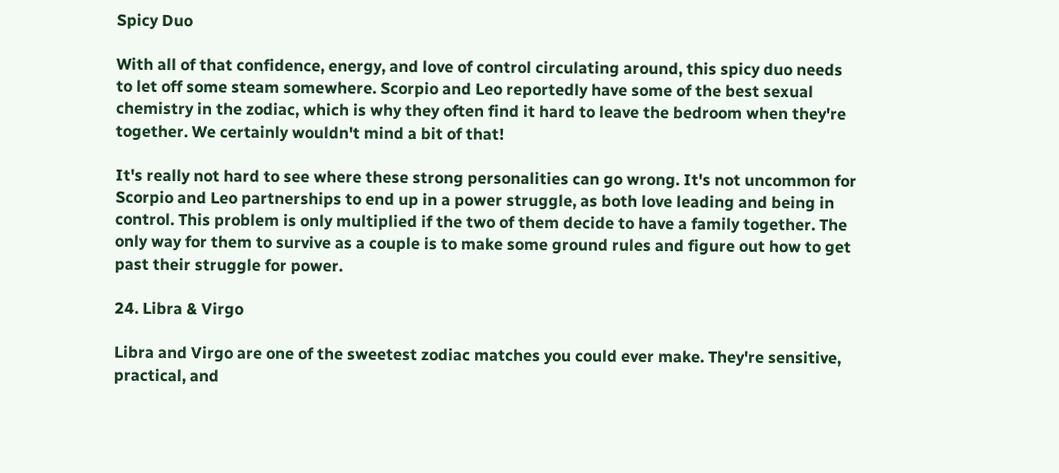Spicy Duo

With all of that confidence, energy, and love of control circulating around, this spicy duo needs to let off some steam somewhere. Scorpio and Leo reportedly have some of the best sexual chemistry in the zodiac, which is why they often find it hard to leave the bedroom when they're together. We certainly wouldn't mind a bit of that!

It's really not hard to see where these strong personalities can go wrong. It's not uncommon for Scorpio and Leo partnerships to end up in a power struggle, as both love leading and being in control. This problem is only multiplied if the two of them decide to have a family together. The only way for them to survive as a couple is to make some ground rules and figure out how to get past their struggle for power.

24. Libra & Virgo

Libra and Virgo are one of the sweetest zodiac matches you could ever make. They're sensitive, practical, and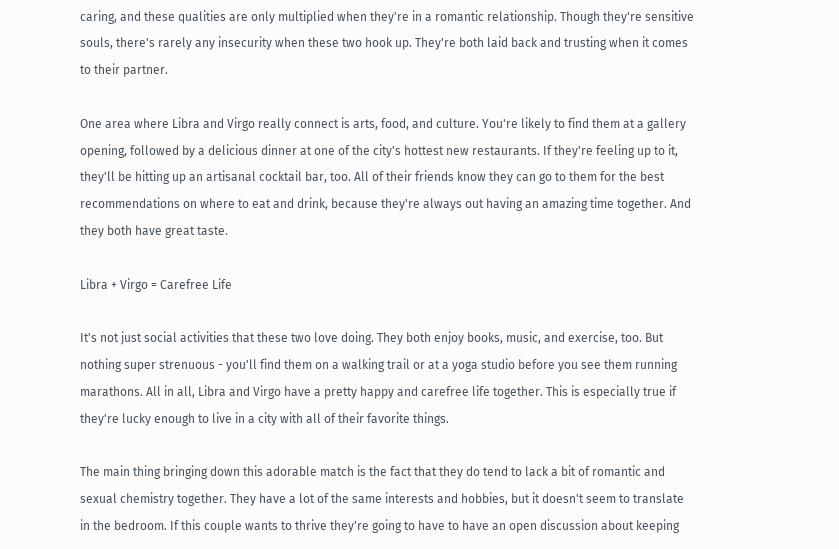caring, and these qualities are only multiplied when they're in a romantic relationship. Though they're sensitive souls, there's rarely any insecurity when these two hook up. They're both laid back and trusting when it comes to their partner.

One area where Libra and Virgo really connect is arts, food, and culture. You're likely to find them at a gallery opening, followed by a delicious dinner at one of the city's hottest new restaurants. If they're feeling up to it, they'll be hitting up an artisanal cocktail bar, too. All of their friends know they can go to them for the best recommendations on where to eat and drink, because they're always out having an amazing time together. And they both have great taste.

Libra + Virgo = Carefree Life

It's not just social activities that these two love doing. They both enjoy books, music, and exercise, too. But nothing super strenuous - you'll find them on a walking trail or at a yoga studio before you see them running marathons. All in all, Libra and Virgo have a pretty happy and carefree life together. This is especially true if they're lucky enough to live in a city with all of their favorite things.

The main thing bringing down this adorable match is the fact that they do tend to lack a bit of romantic and sexual chemistry together. They have a lot of the same interests and hobbies, but it doesn't seem to translate in the bedroom. If this couple wants to thrive they're going to have to have an open discussion about keeping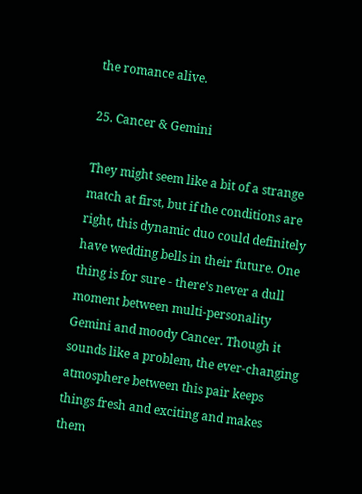the romance alive.

25. Cancer & Gemini

They might seem like a bit of a strange match at first, but if the conditions are right, this dynamic duo could definitely have wedding bells in their future. One thing is for sure - there's never a dull moment between multi-personality Gemini and moody Cancer. Though it sounds like a problem, the ever-changing atmosphere between this pair keeps things fresh and exciting and makes them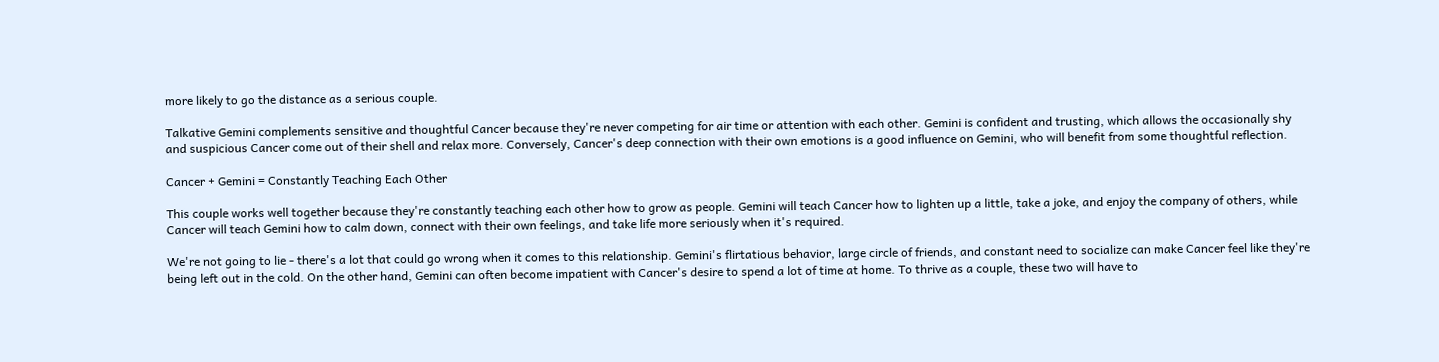more likely to go the distance as a serious couple.

Talkative Gemini complements sensitive and thoughtful Cancer because they're never competing for air time or attention with each other. Gemini is confident and trusting, which allows the occasionally shy and suspicious Cancer come out of their shell and relax more. Conversely, Cancer's deep connection with their own emotions is a good influence on Gemini, who will benefit from some thoughtful reflection.

Cancer + Gemini = Constantly Teaching Each Other

This couple works well together because they're constantly teaching each other how to grow as people. Gemini will teach Cancer how to lighten up a little, take a joke, and enjoy the company of others, while Cancer will teach Gemini how to calm down, connect with their own feelings, and take life more seriously when it's required.

We're not going to lie - there's a lot that could go wrong when it comes to this relationship. Gemini's flirtatious behavior, large circle of friends, and constant need to socialize can make Cancer feel like they're being left out in the cold. On the other hand, Gemini can often become impatient with Cancer's desire to spend a lot of time at home. To thrive as a couple, these two will have to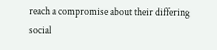reach a compromise about their differing social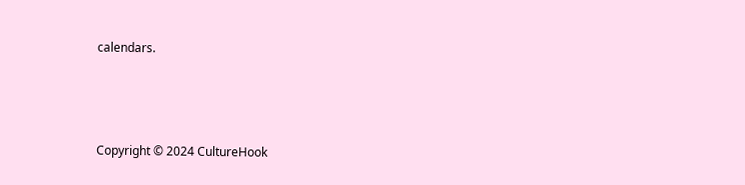calendars.



Copyright © 2024 CultureHook